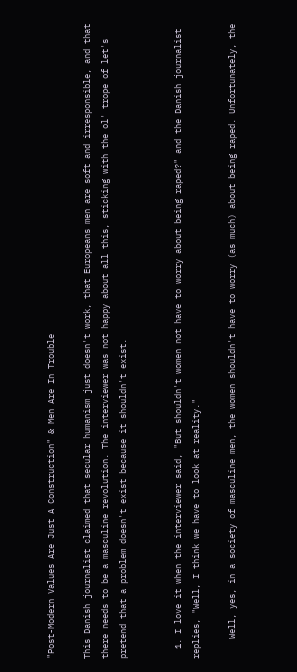"Post-Modern Values Are Just A Construction" & Men Are In Trouble

This Danish journalist claimed that secular humanism just doesn't work, that Europeans men are soft and irresponsible, and that there needs to be a masculine revolution. The interviewer was not happy about all this, sticking with the ol' trope of let's pretend that a problem doesn't exist because it shouldn't exist.


  1. I love it when the interviewer said, "But shouldn't women not have to worry about being raped?" and the Danish journalist replies, "Well, I think we have to look at reality."

    Well, yes, in a society of masculine men, the women shouldn't have to worry (as much) about being raped. Unfortunately, the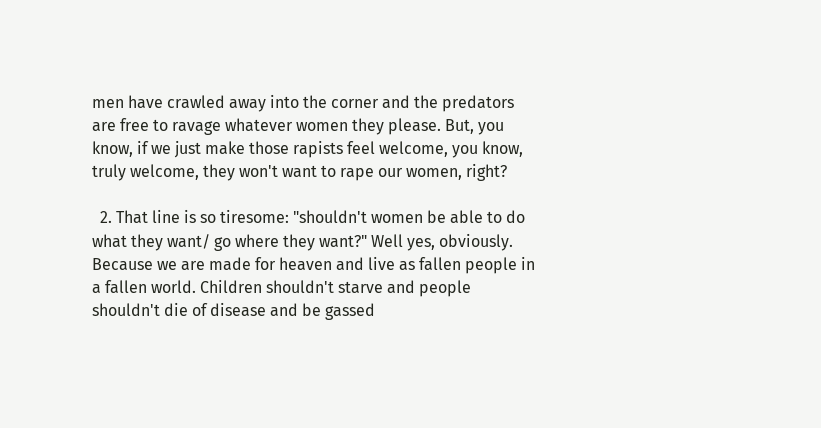men have crawled away into the corner and the predators are free to ravage whatever women they please. But, you know, if we just make those rapists feel welcome, you know, truly welcome, they won't want to rape our women, right?

  2. That line is so tiresome: "shouldn't women be able to do what they want/ go where they want?" Well yes, obviously. Because we are made for heaven and live as fallen people in a fallen world. Children shouldn't starve and people shouldn't die of disease and be gassed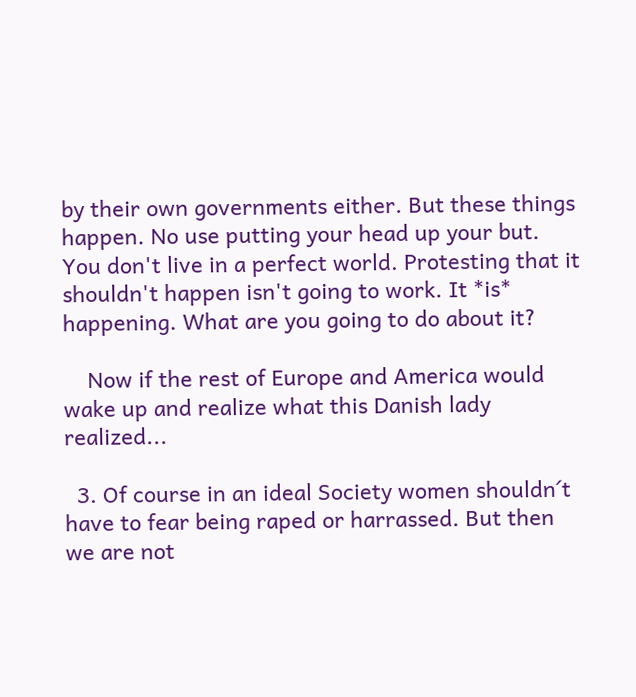by their own governments either. But these things happen. No use putting your head up your but. You don't live in a perfect world. Protesting that it shouldn't happen isn't going to work. It *is* happening. What are you going to do about it?

    Now if the rest of Europe and America would wake up and realize what this Danish lady realized...

  3. Of course in an ideal Society women shouldn´t have to fear being raped or harrassed. But then we are not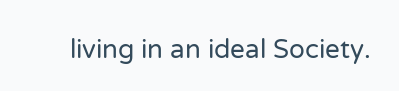living in an ideal Society.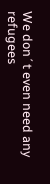We don´t even need any refugees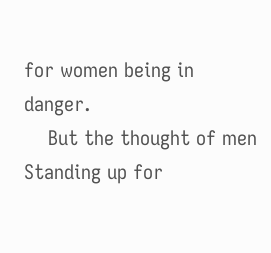for women being in danger.
    But the thought of men Standing up for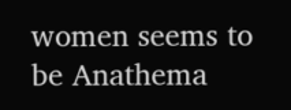women seems to be Anathema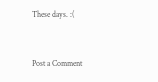These days. :(


Post a Comment